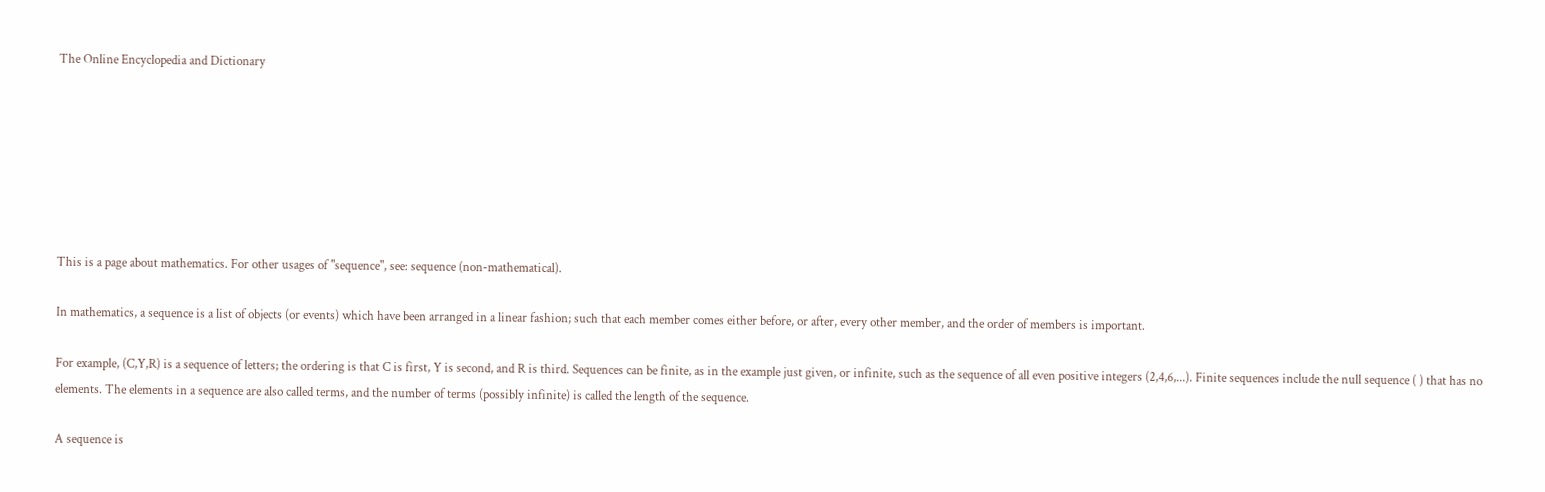The Online Encyclopedia and Dictionary







This is a page about mathematics. For other usages of "sequence", see: sequence (non-mathematical).

In mathematics, a sequence is a list of objects (or events) which have been arranged in a linear fashion; such that each member comes either before, or after, every other member, and the order of members is important.

For example, (C,Y,R) is a sequence of letters; the ordering is that C is first, Y is second, and R is third. Sequences can be finite, as in the example just given, or infinite, such as the sequence of all even positive integers (2,4,6,...). Finite sequences include the null sequence ( ) that has no elements. The elements in a sequence are also called terms, and the number of terms (possibly infinite) is called the length of the sequence.

A sequence is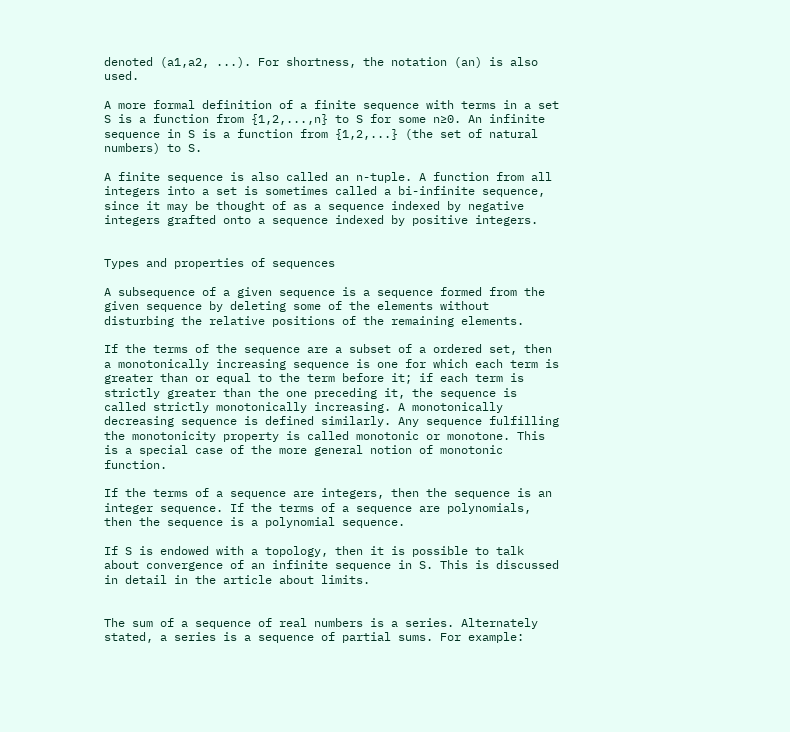denoted (a1,a2, ...). For shortness, the notation (an) is also used.

A more formal definition of a finite sequence with terms in a set S is a function from {1,2,...,n} to S for some n≥0. An infinite sequence in S is a function from {1,2,...} (the set of natural numbers) to S.

A finite sequence is also called an n-tuple. A function from all integers into a set is sometimes called a bi-infinite sequence, since it may be thought of as a sequence indexed by negative integers grafted onto a sequence indexed by positive integers.


Types and properties of sequences

A subsequence of a given sequence is a sequence formed from the given sequence by deleting some of the elements without disturbing the relative positions of the remaining elements.

If the terms of the sequence are a subset of a ordered set, then a monotonically increasing sequence is one for which each term is greater than or equal to the term before it; if each term is strictly greater than the one preceding it, the sequence is called strictly monotonically increasing. A monotonically decreasing sequence is defined similarly. Any sequence fulfilling the monotonicity property is called monotonic or monotone. This is a special case of the more general notion of monotonic function.

If the terms of a sequence are integers, then the sequence is an integer sequence. If the terms of a sequence are polynomials, then the sequence is a polynomial sequence.

If S is endowed with a topology, then it is possible to talk about convergence of an infinite sequence in S. This is discussed in detail in the article about limits.


The sum of a sequence of real numbers is a series. Alternately stated, a series is a sequence of partial sums. For example: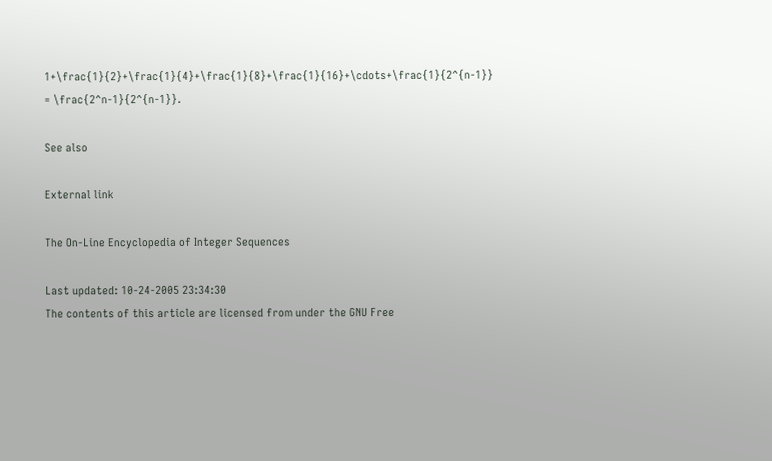1+\frac{1}{2}+\frac{1}{4}+\frac{1}{8}+\frac{1}{16}+\cdots+\frac{1}{2^{n-1}} = \frac{2^n-1}{2^{n-1}}.

See also

External link

The On-Line Encyclopedia of Integer Sequences

Last updated: 10-24-2005 23:34:30
The contents of this article are licensed from under the GNU Free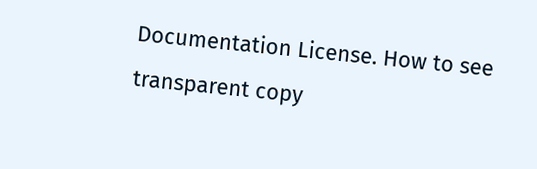Documentation License. How to see transparent copy